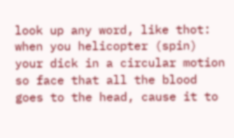look up any word, like thot:
when you helicopter (spin) your dick in a circular motion so face that all the blood goes to the head, cause it to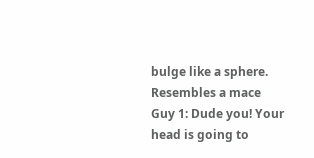bulge like a sphere. Resembles a mace
Guy 1: Dude you! Your head is going to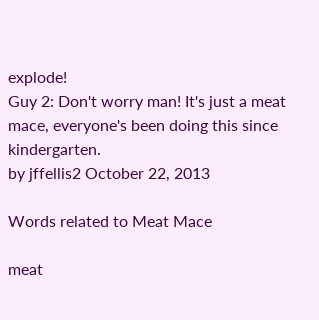explode!
Guy 2: Don't worry man! It's just a meat mace, everyone's been doing this since kindergarten.
by jffellis2 October 22, 2013

Words related to Meat Mace

meat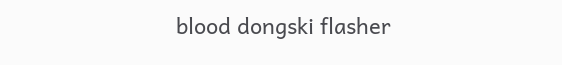blood dongski flasher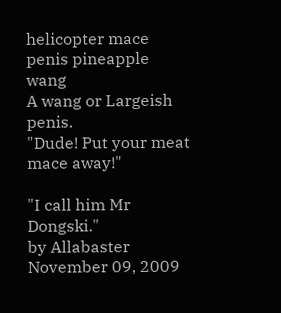helicopter mace penis pineapple wang
A wang or Largeish penis.
"Dude! Put your meat mace away!"

"I call him Mr Dongski."
by Allabaster November 09, 2009